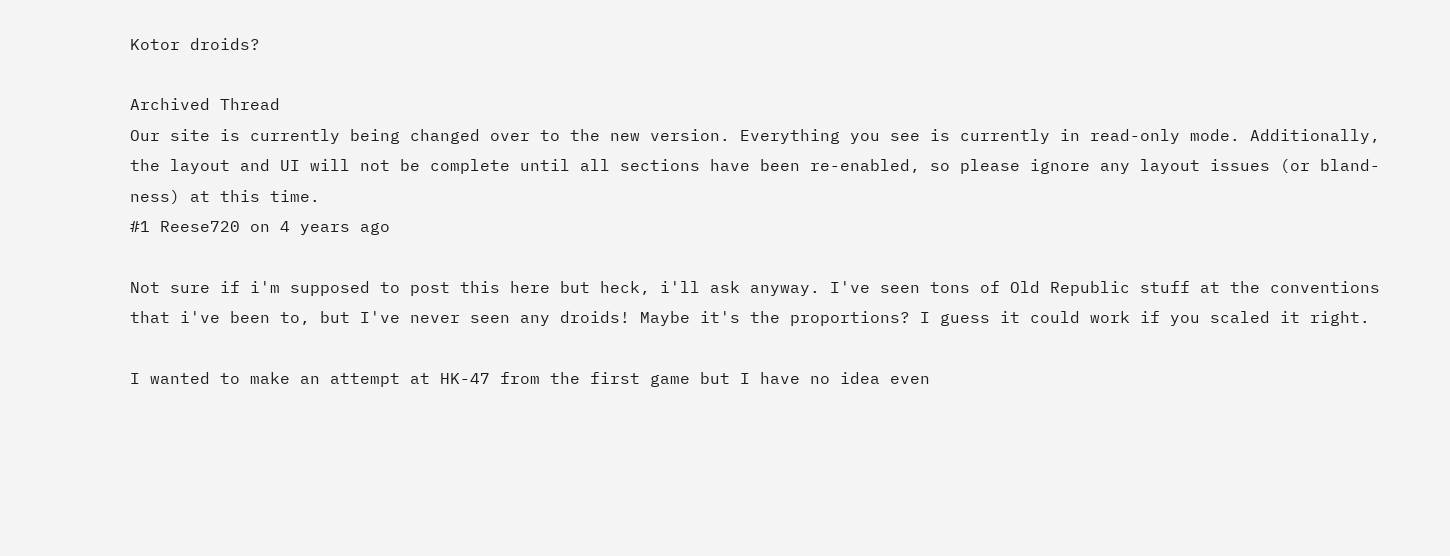Kotor droids?

Archived Thread
Our site is currently being changed over to the new version. Everything you see is currently in read-only mode. Additionally, the layout and UI will not be complete until all sections have been re-enabled, so please ignore any layout issues (or bland-ness) at this time.
#1 Reese720 on 4 years ago

Not sure if i'm supposed to post this here but heck, i'll ask anyway. I've seen tons of Old Republic stuff at the conventions that i've been to, but I've never seen any droids! Maybe it's the proportions? I guess it could work if you scaled it right.

I wanted to make an attempt at HK-47 from the first game but I have no idea even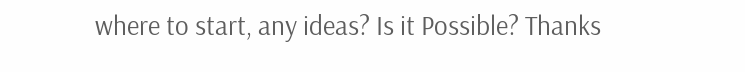where to start, any ideas? Is it Possible? Thanks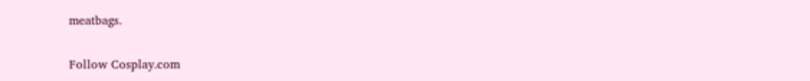meatbags.

Follow Cosplay.com